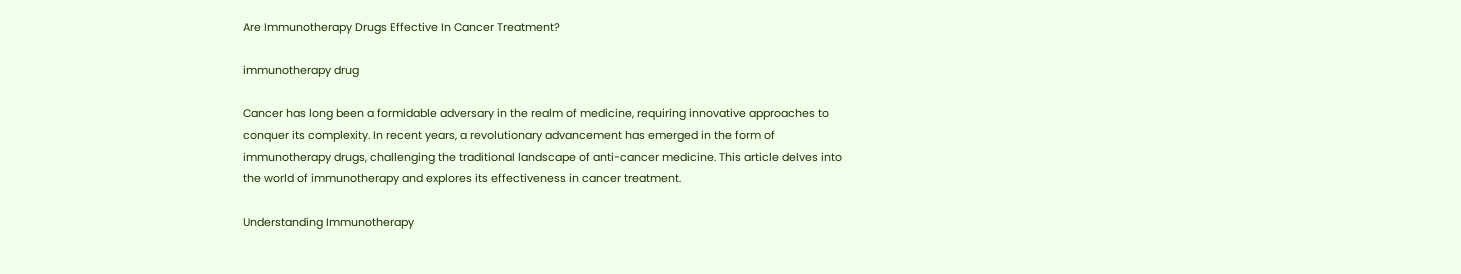Are Immunotherapy Drugs Effective In Cancer Treatment?

immunotherapy drug

Cancer has long been a formidable adversary in the realm of medicine, requiring innovative approaches to conquer its complexity. In recent years, a revolutionary advancement has emerged in the form of immunotherapy drugs, challenging the traditional landscape of anti-cancer medicine. This article delves into the world of immunotherapy and explores its effectiveness in cancer treatment.

Understanding Immunotherapy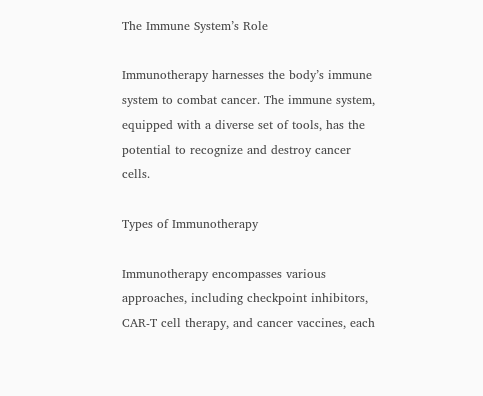The Immune System’s Role

Immunotherapy harnesses the body’s immune system to combat cancer. The immune system, equipped with a diverse set of tools, has the potential to recognize and destroy cancer cells.

Types of Immunotherapy

Immunotherapy encompasses various approaches, including checkpoint inhibitors, CAR-T cell therapy, and cancer vaccines, each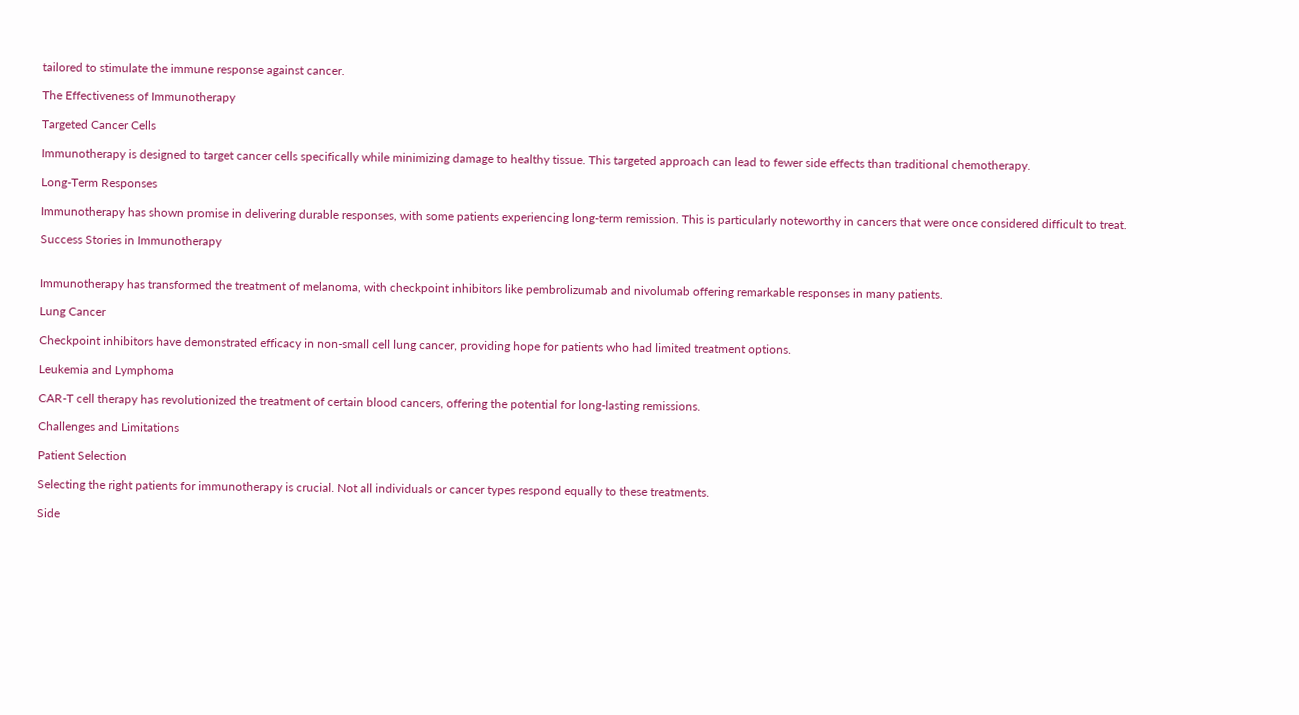tailored to stimulate the immune response against cancer.

The Effectiveness of Immunotherapy

Targeted Cancer Cells

Immunotherapy is designed to target cancer cells specifically while minimizing damage to healthy tissue. This targeted approach can lead to fewer side effects than traditional chemotherapy.

Long-Term Responses

Immunotherapy has shown promise in delivering durable responses, with some patients experiencing long-term remission. This is particularly noteworthy in cancers that were once considered difficult to treat.

Success Stories in Immunotherapy


Immunotherapy has transformed the treatment of melanoma, with checkpoint inhibitors like pembrolizumab and nivolumab offering remarkable responses in many patients.

Lung Cancer

Checkpoint inhibitors have demonstrated efficacy in non-small cell lung cancer, providing hope for patients who had limited treatment options.

Leukemia and Lymphoma

CAR-T cell therapy has revolutionized the treatment of certain blood cancers, offering the potential for long-lasting remissions.

Challenges and Limitations

Patient Selection

Selecting the right patients for immunotherapy is crucial. Not all individuals or cancer types respond equally to these treatments.

Side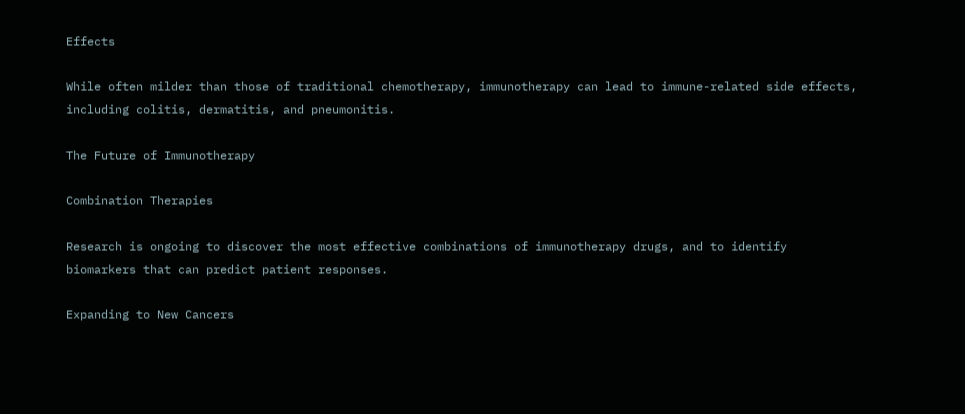Effects

While often milder than those of traditional chemotherapy, immunotherapy can lead to immune-related side effects, including colitis, dermatitis, and pneumonitis.

The Future of Immunotherapy

Combination Therapies

Research is ongoing to discover the most effective combinations of immunotherapy drugs, and to identify biomarkers that can predict patient responses.

Expanding to New Cancers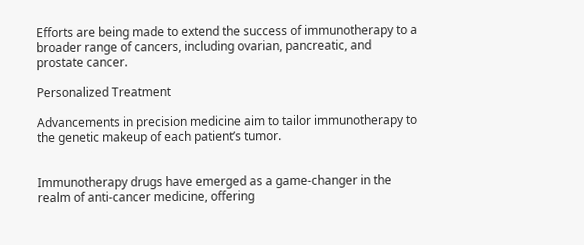Efforts are being made to extend the success of immunotherapy to a broader range of cancers, including ovarian, pancreatic, and prostate cancer.

Personalized Treatment

Advancements in precision medicine aim to tailor immunotherapy to the genetic makeup of each patient’s tumor.


Immunotherapy drugs have emerged as a game-changer in the realm of anti-cancer medicine, offering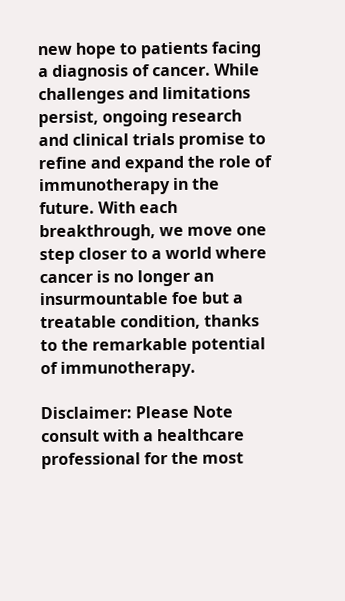new hope to patients facing a diagnosis of cancer. While challenges and limitations persist, ongoing research and clinical trials promise to refine and expand the role of immunotherapy in the future. With each breakthrough, we move one step closer to a world where cancer is no longer an insurmountable foe but a treatable condition, thanks to the remarkable potential of immunotherapy.

Disclaimer: Please Note consult with a healthcare professional for the most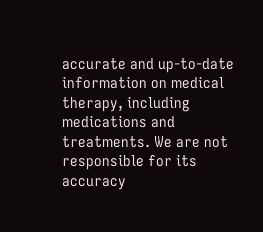accurate and up-to-date information on medical therapy, including medications and treatments. We are not responsible for its accuracy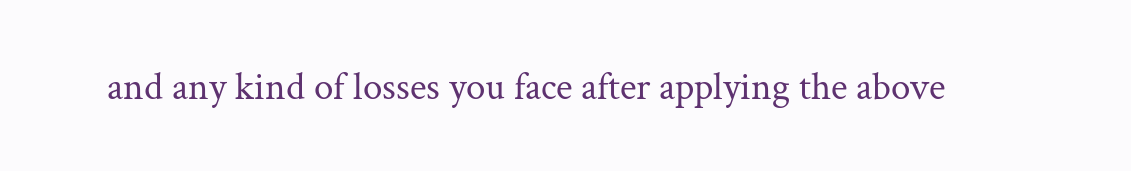and any kind of losses you face after applying the above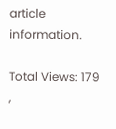article information.

Total Views: 179 ,